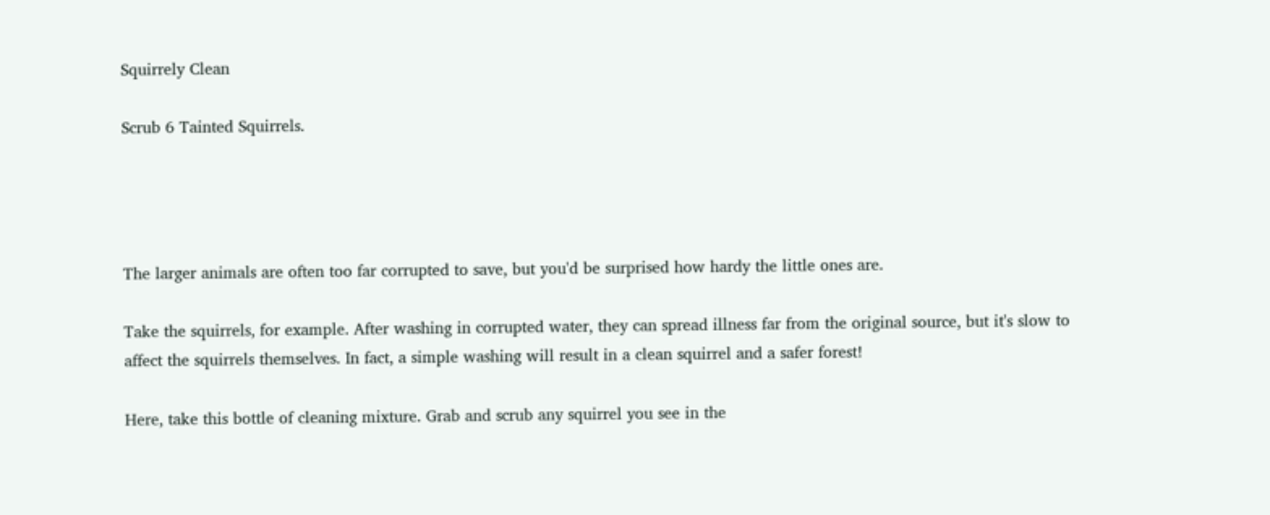Squirrely Clean

Scrub 6 Tainted Squirrels.




The larger animals are often too far corrupted to save, but you'd be surprised how hardy the little ones are.

Take the squirrels, for example. After washing in corrupted water, they can spread illness far from the original source, but it's slow to affect the squirrels themselves. In fact, a simple washing will result in a clean squirrel and a safer forest!

Here, take this bottle of cleaning mixture. Grab and scrub any squirrel you see in the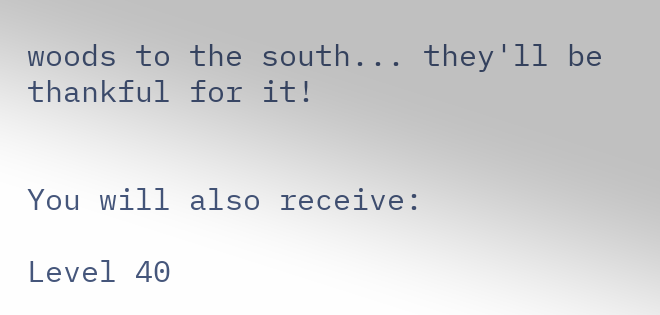woods to the south... they'll be thankful for it!


You will also receive:

Level 40